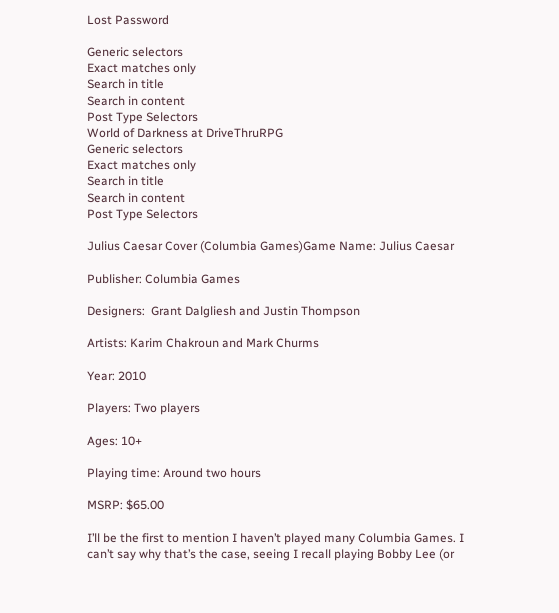Lost Password

Generic selectors
Exact matches only
Search in title
Search in content
Post Type Selectors
World of Darkness at DriveThruRPG
Generic selectors
Exact matches only
Search in title
Search in content
Post Type Selectors

Julius Caesar Cover (Columbia Games)Game Name: Julius Caesar

Publisher: Columbia Games

Designers:  Grant Dalgliesh and Justin Thompson

Artists: Karim Chakroun and Mark Churms

Year: 2010

Players: Two players

Ages: 10+

Playing time: Around two hours

MSRP: $65.00

I’ll be the first to mention I haven’t played many Columbia Games. I can’t say why that’s the case, seeing I recall playing Bobby Lee (or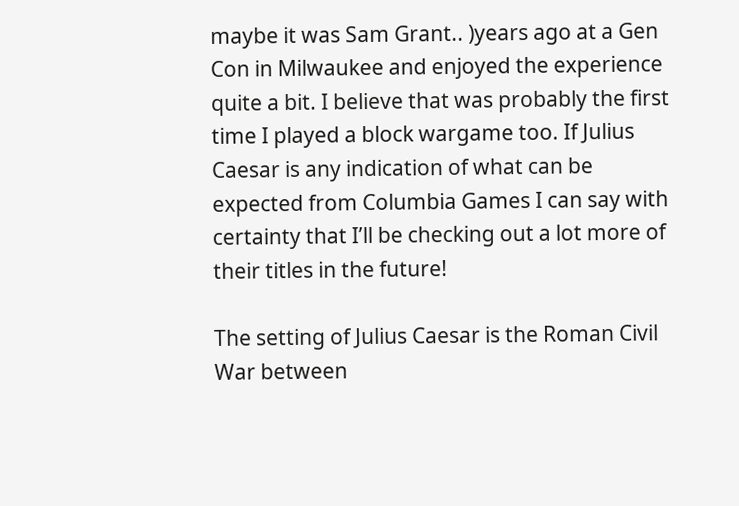maybe it was Sam Grant.. )years ago at a Gen Con in Milwaukee and enjoyed the experience quite a bit. I believe that was probably the first time I played a block wargame too. If Julius Caesar is any indication of what can be expected from Columbia Games I can say with certainty that I’ll be checking out a lot more of their titles in the future!

The setting of Julius Caesar is the Roman Civil War between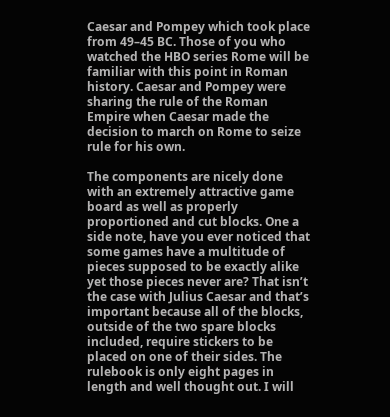Caesar and Pompey which took place from 49–45 BC. Those of you who watched the HBO series Rome will be familiar with this point in Roman history. Caesar and Pompey were sharing the rule of the Roman Empire when Caesar made the decision to march on Rome to seize rule for his own.

The components are nicely done with an extremely attractive game board as well as properly proportioned and cut blocks. One a side note, have you ever noticed that some games have a multitude of pieces supposed to be exactly alike yet those pieces never are? That isn’t the case with Julius Caesar and that’s important because all of the blocks, outside of the two spare blocks included, require stickers to be placed on one of their sides. The rulebook is only eight pages in length and well thought out. I will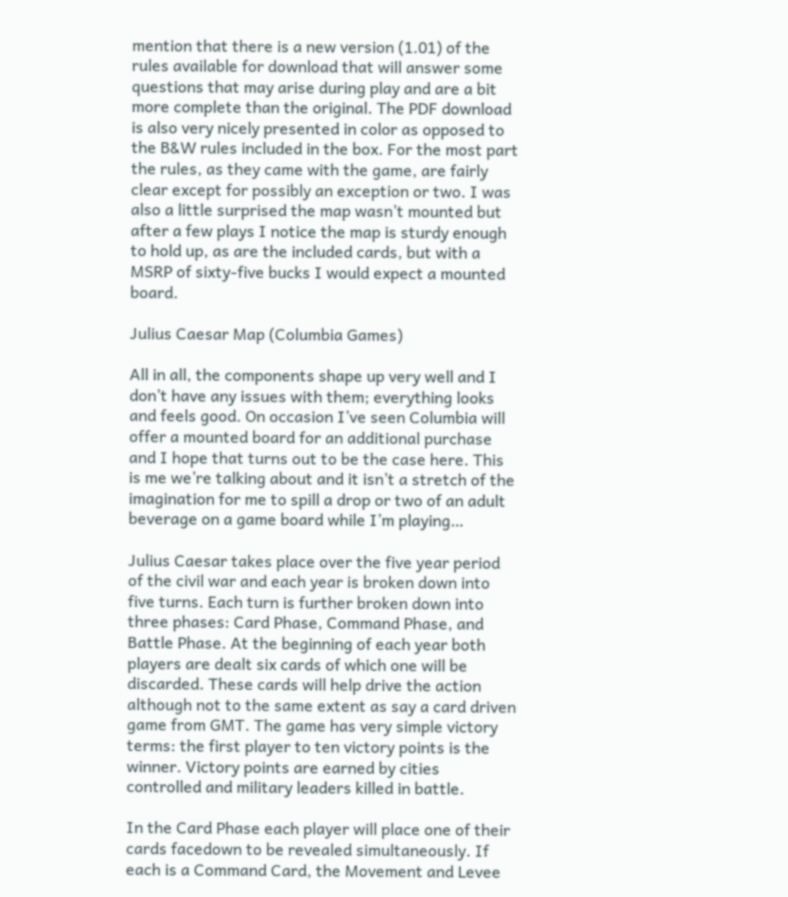mention that there is a new version (1.01) of the rules available for download that will answer some questions that may arise during play and are a bit more complete than the original. The PDF download is also very nicely presented in color as opposed to the B&W rules included in the box. For the most part the rules, as they came with the game, are fairly clear except for possibly an exception or two. I was also a little surprised the map wasn’t mounted but after a few plays I notice the map is sturdy enough to hold up, as are the included cards, but with a MSRP of sixty-five bucks I would expect a mounted board.

Julius Caesar Map (Columbia Games)

All in all, the components shape up very well and I don’t have any issues with them; everything looks and feels good. On occasion I’ve seen Columbia will offer a mounted board for an additional purchase and I hope that turns out to be the case here. This is me we’re talking about and it isn’t a stretch of the imagination for me to spill a drop or two of an adult beverage on a game board while I’m playing…

Julius Caesar takes place over the five year period of the civil war and each year is broken down into five turns. Each turn is further broken down into three phases: Card Phase, Command Phase, and Battle Phase. At the beginning of each year both players are dealt six cards of which one will be discarded. These cards will help drive the action although not to the same extent as say a card driven game from GMT. The game has very simple victory terms: the first player to ten victory points is the winner. Victory points are earned by cities controlled and military leaders killed in battle.

In the Card Phase each player will place one of their cards facedown to be revealed simultaneously. If each is a Command Card, the Movement and Levee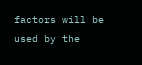factors will be used by the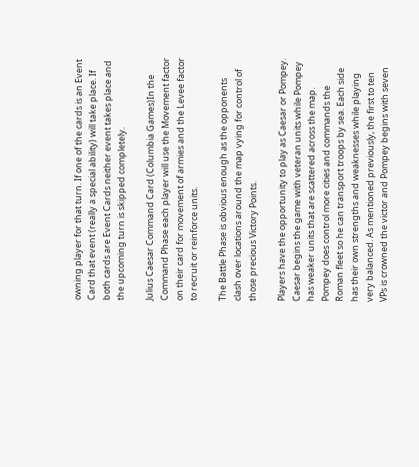owning player for that turn. If one of the cards is an Event Card that event (really a special ability) will take place. If both cards are Event Cards neither event takes place and the upcoming turn is skipped completely.

Julius Caesar Command Card (Columbia Games)In the Command Phase each player will use the Movement factor on their card for movement of armies and the Levee factor to recruit or reinforce units.

The Battle Phase is obvious enough as the opponents clash over locations around the map vying for control of those precious Victory Points.

Players have the opportunity to play as Caesar or Pompey. Caesar begins the game with veteran units while Pompey has weaker units that are scattered across the map. Pompey does control more cities and commands the Roman fleet so he can transport troops by sea. Each side has their own strengths and weaknesses while playing very balanced. As mentioned previously, the first to ten VPs is crowned the victor and Pompey begins with seven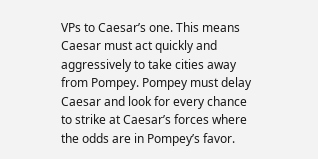VPs to Caesar’s one. This means Caesar must act quickly and aggressively to take cities away from Pompey. Pompey must delay Caesar and look for every chance to strike at Caesar’s forces where the odds are in Pompey’s favor.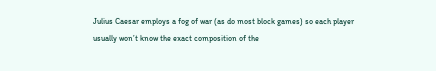Julius Caesar employs a fog of war (as do most block games) so each player usually won’t know the exact composition of the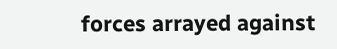forces arrayed against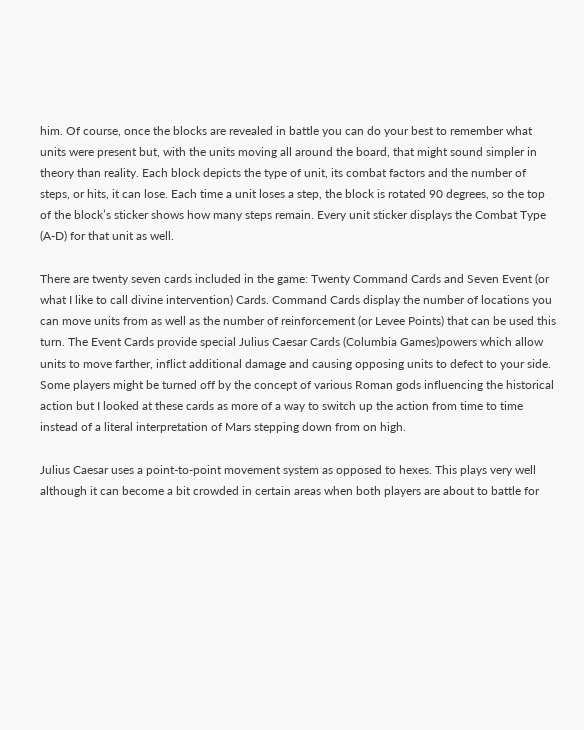him. Of course, once the blocks are revealed in battle you can do your best to remember what units were present but, with the units moving all around the board, that might sound simpler in theory than reality. Each block depicts the type of unit, its combat factors and the number of steps, or hits, it can lose. Each time a unit loses a step, the block is rotated 90 degrees, so the top of the block’s sticker shows how many steps remain. Every unit sticker displays the Combat Type (A-D) for that unit as well.

There are twenty seven cards included in the game: Twenty Command Cards and Seven Event (or what I like to call divine intervention) Cards. Command Cards display the number of locations you can move units from as well as the number of reinforcement (or Levee Points) that can be used this turn. The Event Cards provide special Julius Caesar Cards (Columbia Games)powers which allow units to move farther, inflict additional damage and causing opposing units to defect to your side. Some players might be turned off by the concept of various Roman gods influencing the historical action but I looked at these cards as more of a way to switch up the action from time to time instead of a literal interpretation of Mars stepping down from on high.

Julius Caesar uses a point-to-point movement system as opposed to hexes. This plays very well although it can become a bit crowded in certain areas when both players are about to battle for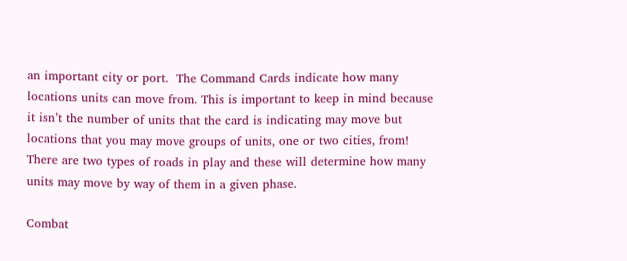an important city or port.  The Command Cards indicate how many locations units can move from. This is important to keep in mind because it isn’t the number of units that the card is indicating may move but locations that you may move groups of units, one or two cities, from! There are two types of roads in play and these will determine how many units may move by way of them in a given phase.

Combat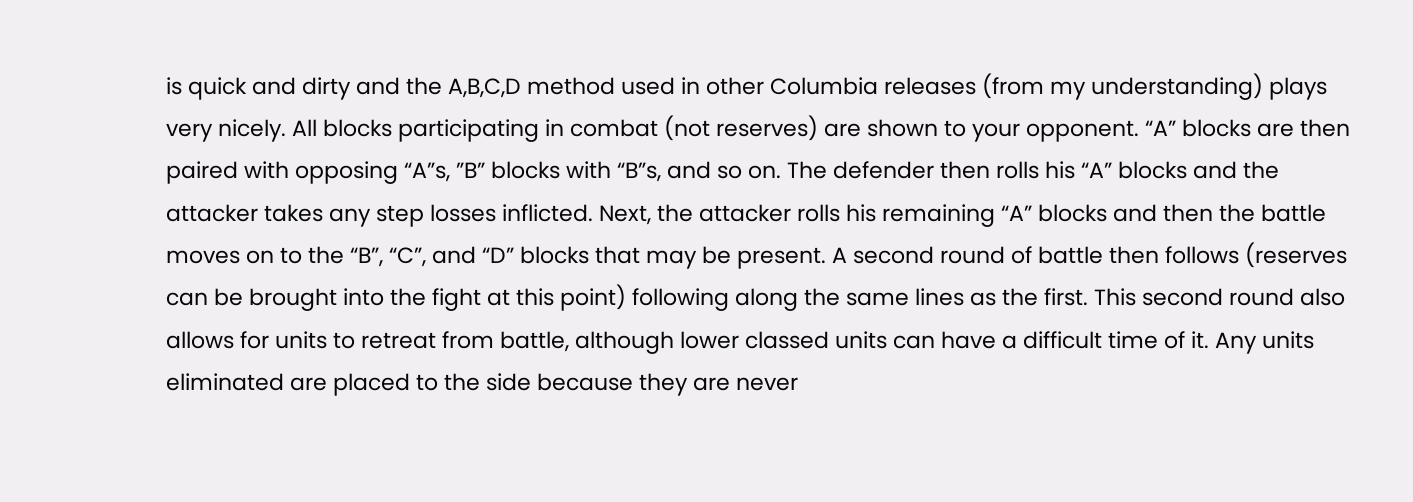is quick and dirty and the A,B,C,D method used in other Columbia releases (from my understanding) plays very nicely. All blocks participating in combat (not reserves) are shown to your opponent. “A” blocks are then paired with opposing “A”s, ”B” blocks with “B”s, and so on. The defender then rolls his “A” blocks and the attacker takes any step losses inflicted. Next, the attacker rolls his remaining “A” blocks and then the battle moves on to the “B”, “C”, and “D” blocks that may be present. A second round of battle then follows (reserves can be brought into the fight at this point) following along the same lines as the first. This second round also allows for units to retreat from battle, although lower classed units can have a difficult time of it. Any units eliminated are placed to the side because they are never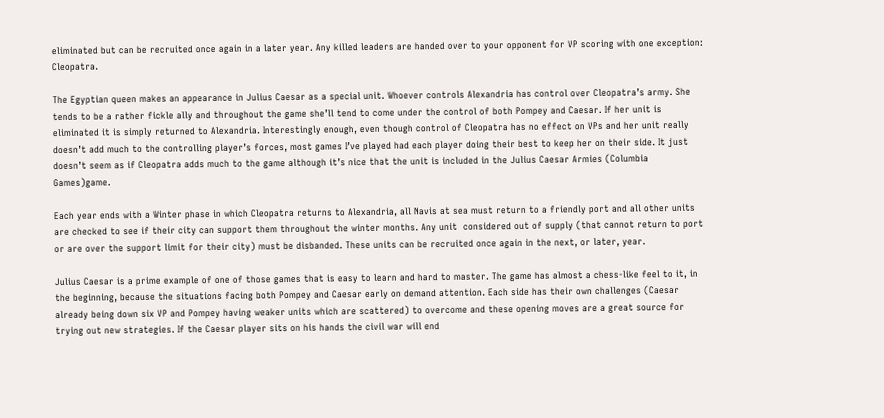eliminated but can be recruited once again in a later year. Any killed leaders are handed over to your opponent for VP scoring with one exception: Cleopatra.

The Egyptian queen makes an appearance in Julius Caesar as a special unit. Whoever controls Alexandria has control over Cleopatra’s army. She tends to be a rather fickle ally and throughout the game she’ll tend to come under the control of both Pompey and Caesar. If her unit is eliminated it is simply returned to Alexandria. Interestingly enough, even though control of Cleopatra has no effect on VPs and her unit really doesn’t add much to the controlling player’s forces, most games I’ve played had each player doing their best to keep her on their side. It just doesn’t seem as if Cleopatra adds much to the game although it’s nice that the unit is included in the Julius Caesar Armies (Columbia Games)game.

Each year ends with a Winter phase in which Cleopatra returns to Alexandria, all Navis at sea must return to a friendly port and all other units are checked to see if their city can support them throughout the winter months. Any unit  considered out of supply (that cannot return to port or are over the support limit for their city) must be disbanded. These units can be recruited once again in the next, or later, year.

Julius Caesar is a prime example of one of those games that is easy to learn and hard to master. The game has almost a chess-like feel to it, in the beginning, because the situations facing both Pompey and Caesar early on demand attention. Each side has their own challenges (Caesar already being down six VP and Pompey having weaker units which are scattered) to overcome and these opening moves are a great source for trying out new strategies. If the Caesar player sits on his hands the civil war will end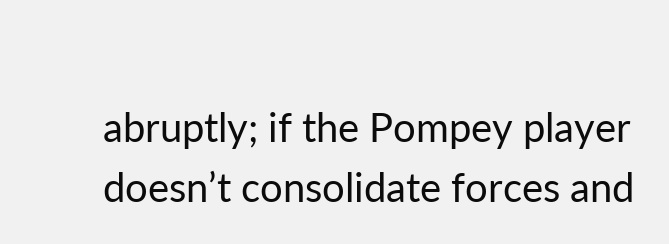abruptly; if the Pompey player doesn’t consolidate forces and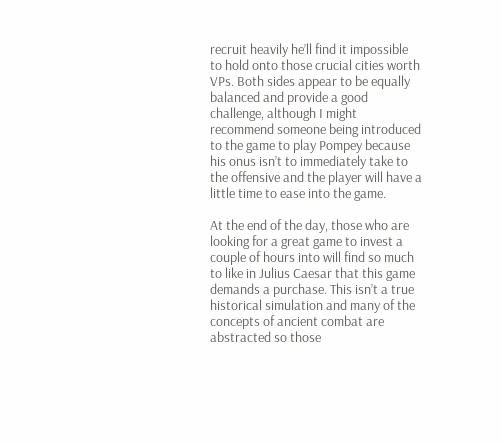recruit heavily he’ll find it impossible to hold onto those crucial cities worth VPs. Both sides appear to be equally balanced and provide a good challenge, although I might recommend someone being introduced to the game to play Pompey because his onus isn’t to immediately take to the offensive and the player will have a little time to ease into the game.

At the end of the day, those who are looking for a great game to invest a couple of hours into will find so much to like in Julius Caesar that this game demands a purchase. This isn’t a true historical simulation and many of the concepts of ancient combat are abstracted so those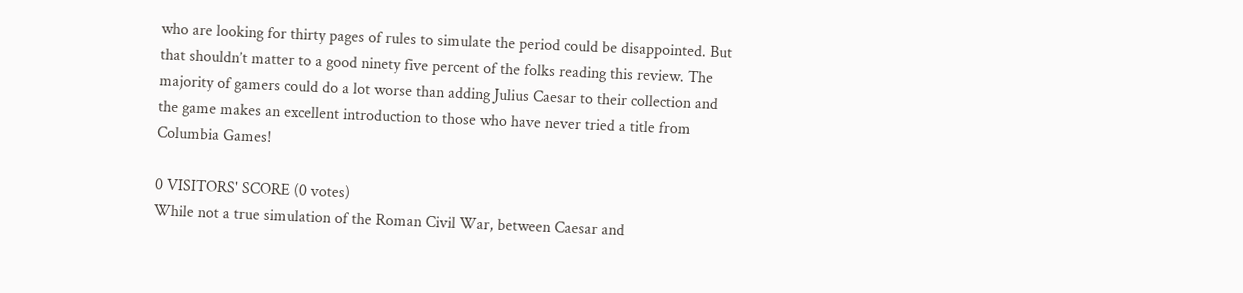who are looking for thirty pages of rules to simulate the period could be disappointed. But that shouldn’t matter to a good ninety five percent of the folks reading this review. The majority of gamers could do a lot worse than adding Julius Caesar to their collection and the game makes an excellent introduction to those who have never tried a title from Columbia Games!

0 VISITORS' SCORE (0 votes)
While not a true simulation of the Roman Civil War, between Caesar and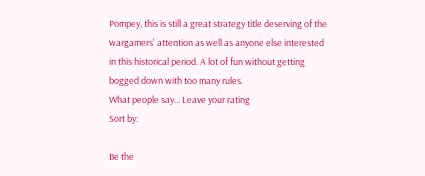Pompey, this is still a great strategy title deserving of the wargamers' attention as well as anyone else interested in this historical period. A lot of fun without getting bogged down with too many rules.
What people say... Leave your rating
Sort by:

Be the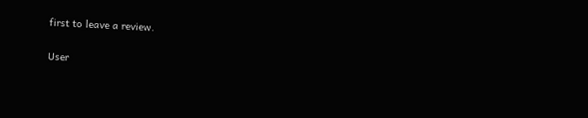first to leave a review.

User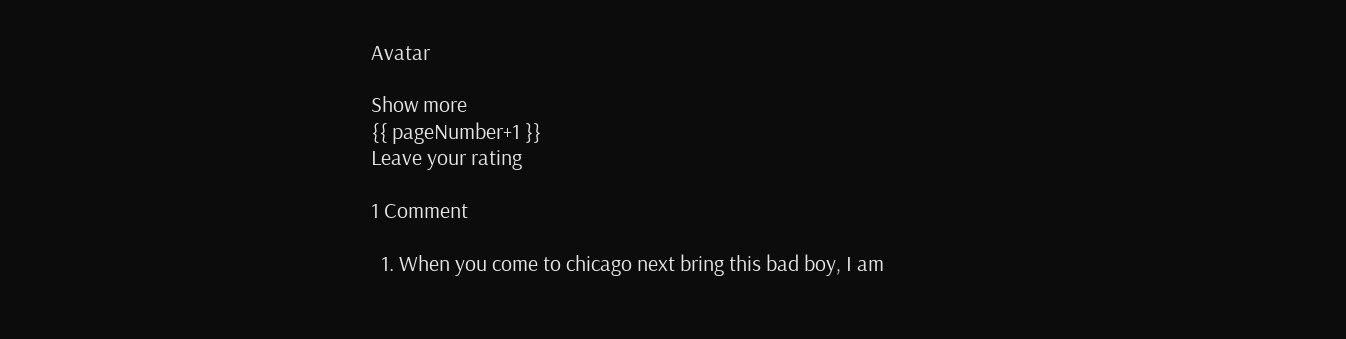Avatar

Show more
{{ pageNumber+1 }}
Leave your rating

1 Comment

  1. When you come to chicago next bring this bad boy, I am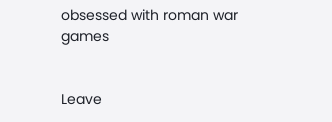obsessed with roman war games


Leave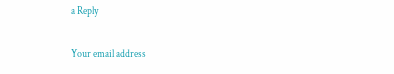a Reply

Your email address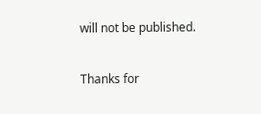will not be published.

Thanks for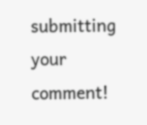submitting your comment!